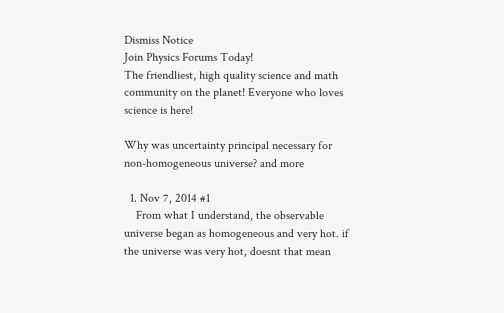Dismiss Notice
Join Physics Forums Today!
The friendliest, high quality science and math community on the planet! Everyone who loves science is here!

Why was uncertainty principal necessary for non-homogeneous universe? and more

  1. Nov 7, 2014 #1
    From what I understand, the observable universe began as homogeneous and very hot. if the universe was very hot, doesnt that mean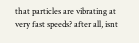that particles are vibrating at very fast speeds? after all, isnt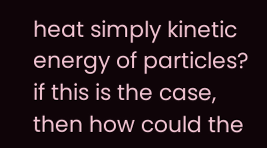heat simply kinetic energy of particles? if this is the case, then how could the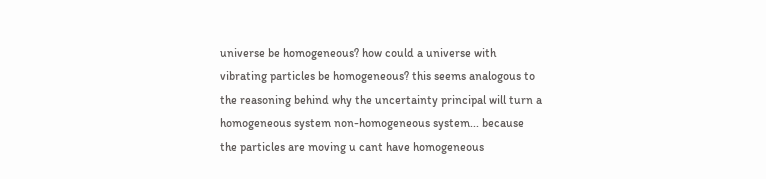universe be homogeneous? how could a universe with vibrating particles be homogeneous? this seems analogous to the reasoning behind why the uncertainty principal will turn a homogeneous system non-homogeneous system... because the particles are moving u cant have homogeneous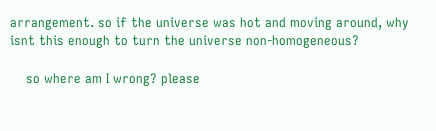arrangement. so if the universe was hot and moving around, why isnt this enough to turn the universe non-homogeneous?

    so where am I wrong? please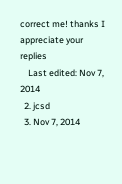correct me! thanks I appreciate your replies
    Last edited: Nov 7, 2014
  2. jcsd
  3. Nov 7, 2014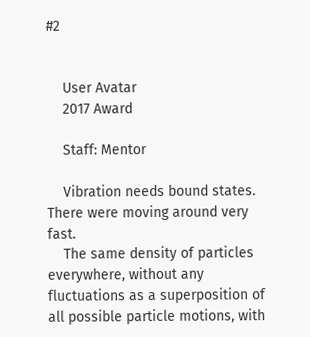#2


    User Avatar
    2017 Award

    Staff: Mentor

    Vibration needs bound states. There were moving around very fast.
    The same density of particles everywhere, without any fluctuations as a superposition of all possible particle motions, with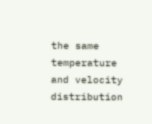the same temperature and velocity distribution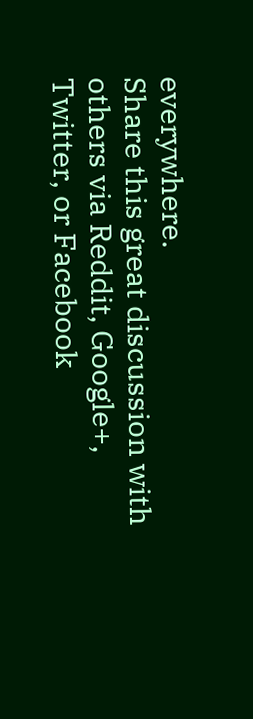everywhere.
Share this great discussion with others via Reddit, Google+, Twitter, or Facebook